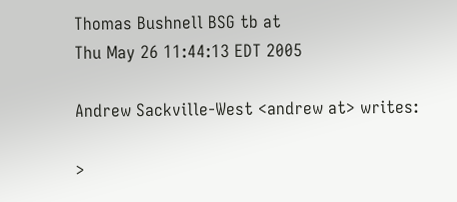Thomas Bushnell BSG tb at
Thu May 26 11:44:13 EDT 2005

Andrew Sackville-West <andrew at> writes:

>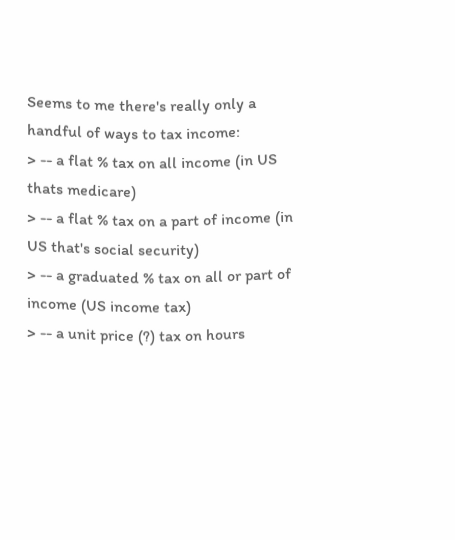Seems to me there's really only a handful of ways to tax income:
> -- a flat % tax on all income (in US thats medicare)
> -- a flat % tax on a part of income (in US that's social security)
> -- a graduated % tax on all or part of income (US income tax)
> -- a unit price (?) tax on hours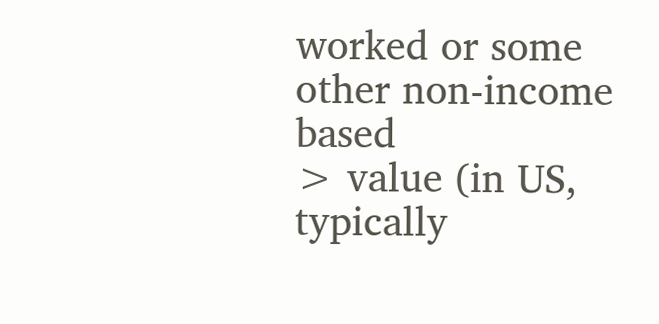worked or some other non-income based
> value (in US, typically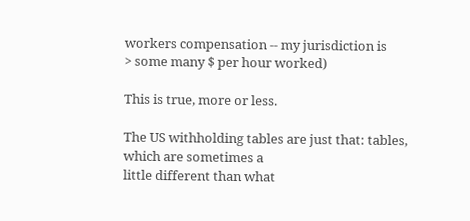workers compensation -- my jurisdiction is
> some many $ per hour worked)

This is true, more or less.

The US withholding tables are just that: tables, which are sometimes a
little different than what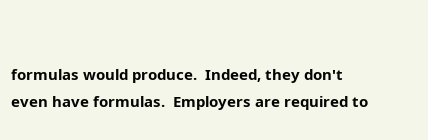formulas would produce.  Indeed, they don't
even have formulas.  Employers are required to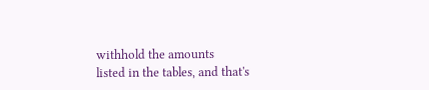withhold the amounts
listed in the tables, and that's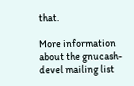that.

More information about the gnucash-devel mailing list